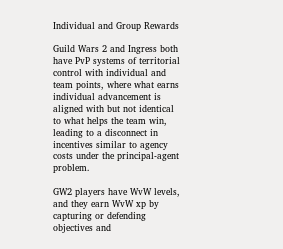Individual and Group Rewards

Guild Wars 2 and Ingress both have PvP systems of territorial control with individual and team points, where what earns individual advancement is aligned with but not identical to what helps the team win, leading to a disconnect in incentives similar to agency costs under the principal-agent problem.

GW2 players have WvW levels, and they earn WvW xp by capturing or defending objectives and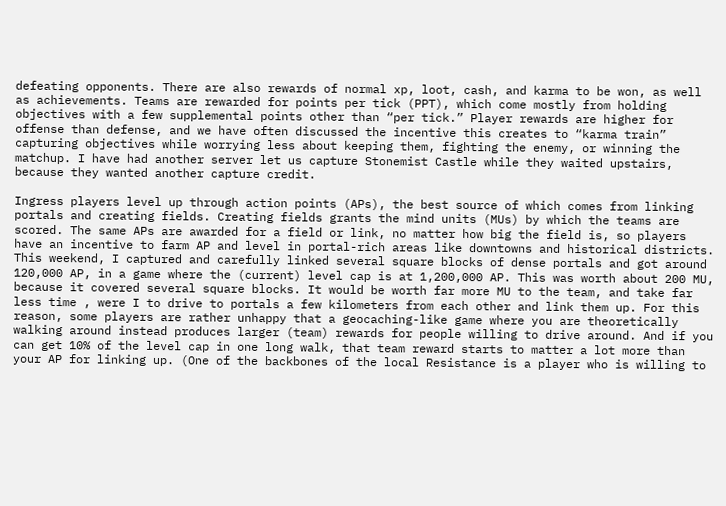defeating opponents. There are also rewards of normal xp, loot, cash, and karma to be won, as well as achievements. Teams are rewarded for points per tick (PPT), which come mostly from holding objectives with a few supplemental points other than “per tick.” Player rewards are higher for offense than defense, and we have often discussed the incentive this creates to “karma train” capturing objectives while worrying less about keeping them, fighting the enemy, or winning the matchup. I have had another server let us capture Stonemist Castle while they waited upstairs, because they wanted another capture credit.

Ingress players level up through action points (APs), the best source of which comes from linking portals and creating fields. Creating fields grants the mind units (MUs) by which the teams are scored. The same APs are awarded for a field or link, no matter how big the field is, so players have an incentive to farm AP and level in portal-rich areas like downtowns and historical districts. This weekend, I captured and carefully linked several square blocks of dense portals and got around 120,000 AP, in a game where the (current) level cap is at 1,200,000 AP. This was worth about 200 MU, because it covered several square blocks. It would be worth far more MU to the team, and take far less time , were I to drive to portals a few kilometers from each other and link them up. For this reason, some players are rather unhappy that a geocaching-like game where you are theoretically walking around instead produces larger (team) rewards for people willing to drive around. And if you can get 10% of the level cap in one long walk, that team reward starts to matter a lot more than your AP for linking up. (One of the backbones of the local Resistance is a player who is willing to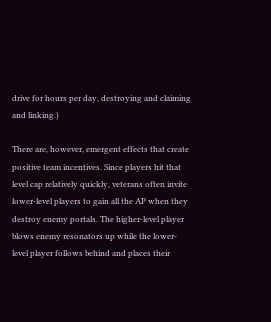drive for hours per day, destroying and claiming and linking.)

There are, however, emergent effects that create positive team incentives. Since players hit that level cap relatively quickly, veterans often invite lower-level players to gain all the AP when they destroy enemy portals. The higher-level player blows enemy resonators up while the lower-level player follows behind and places their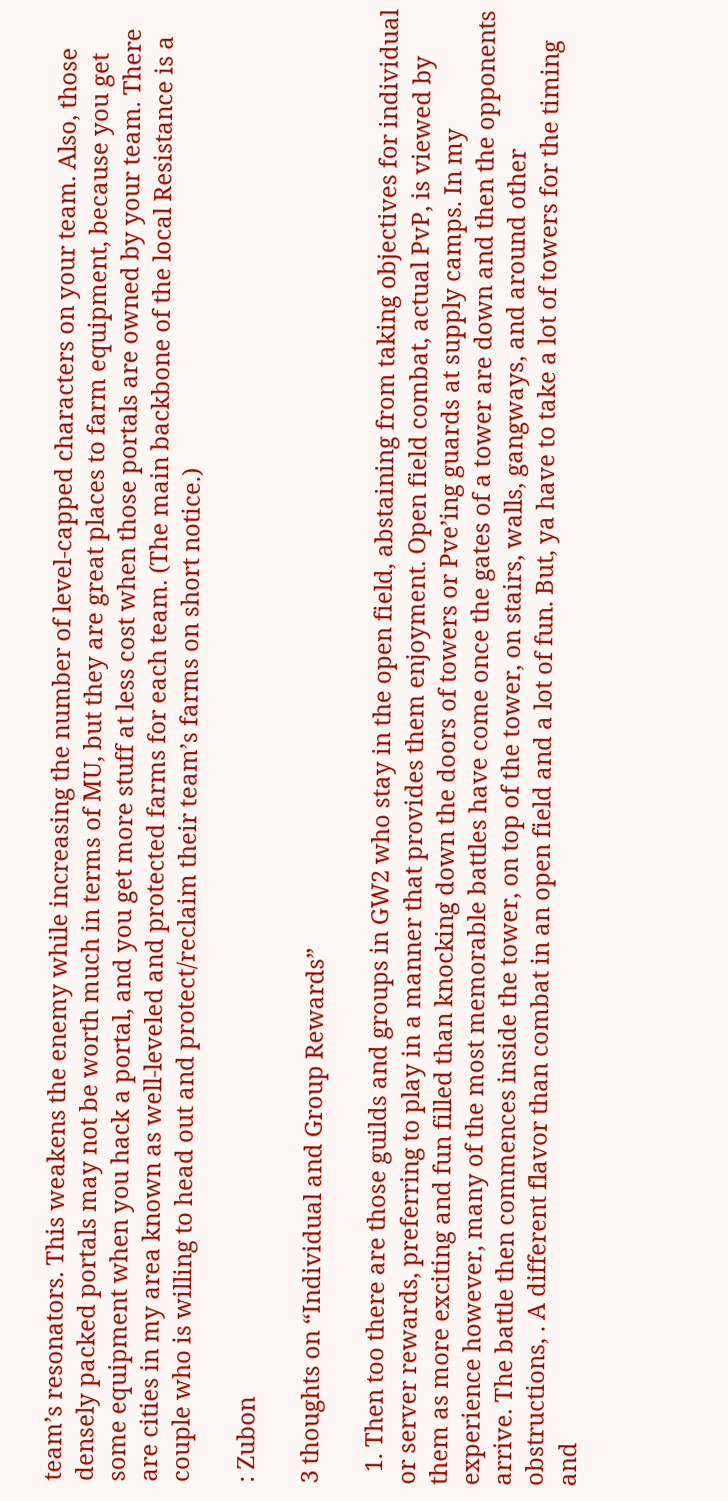team’s resonators. This weakens the enemy while increasing the number of level-capped characters on your team. Also, those densely packed portals may not be worth much in terms of MU, but they are great places to farm equipment, because you get some equipment when you hack a portal, and you get more stuff at less cost when those portals are owned by your team. There are cities in my area known as well-leveled and protected farms for each team. (The main backbone of the local Resistance is a couple who is willing to head out and protect/reclaim their team’s farms on short notice.)

: Zubon

3 thoughts on “Individual and Group Rewards”

  1. Then too there are those guilds and groups in GW2 who stay in the open field, abstaining from taking objectives for individual or server rewards, preferring to play in a manner that provides them enjoyment. Open field combat, actual PvP, is viewed by them as more exciting and fun filled than knocking down the doors of towers or Pve’ing guards at supply camps. In my experience however, many of the most memorable battles have come once the gates of a tower are down and then the opponents arrive. The battle then commences inside the tower, on top of the tower, on stairs, walls, gangways, and around other obstructions, . A different flavor than combat in an open field and a lot of fun. But, ya have to take a lot of towers for the timing and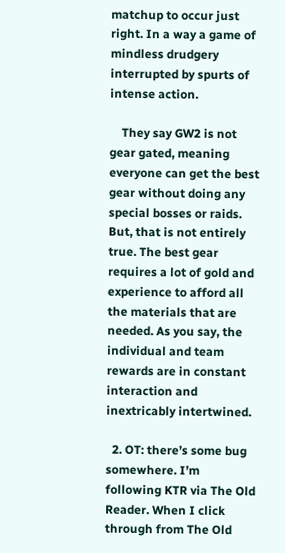matchup to occur just right. In a way a game of mindless drudgery interrupted by spurts of intense action.

    They say GW2 is not gear gated, meaning everyone can get the best gear without doing any special bosses or raids. But, that is not entirely true. The best gear requires a lot of gold and experience to afford all the materials that are needed. As you say, the individual and team rewards are in constant interaction and inextricably intertwined.

  2. OT: there’s some bug somewhere. I’m following KTR via The Old Reader. When I click through from The Old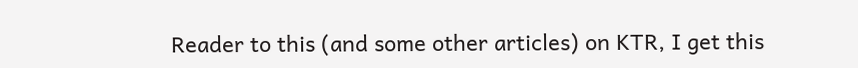Reader to this (and some other articles) on KTR, I get this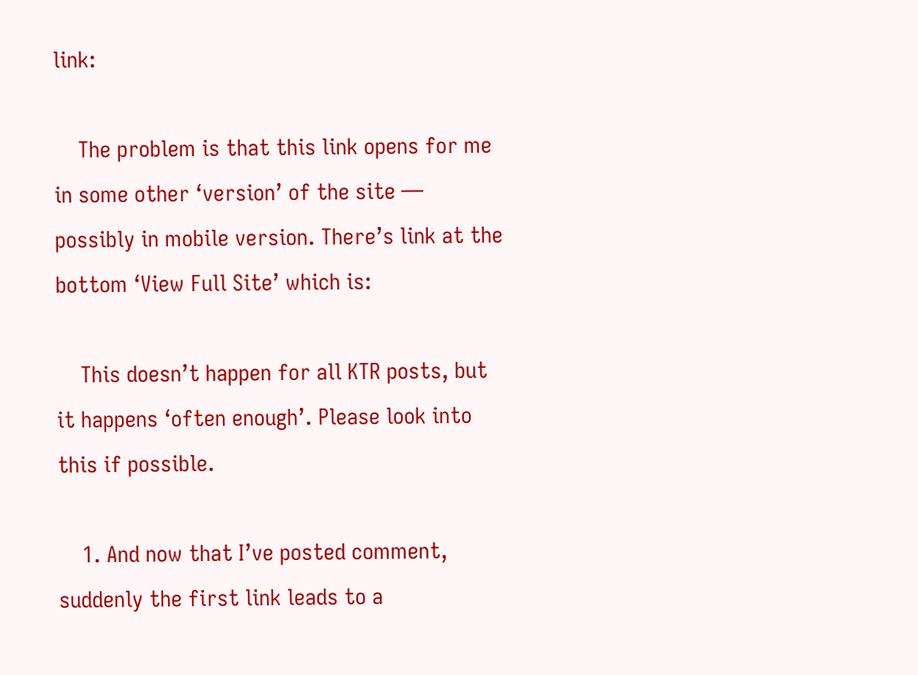link:

    The problem is that this link opens for me in some other ‘version’ of the site — possibly in mobile version. There’s link at the bottom ‘View Full Site’ which is:

    This doesn’t happen for all KTR posts, but it happens ‘often enough’. Please look into this if possible.

    1. And now that I’ve posted comment, suddenly the first link leads to a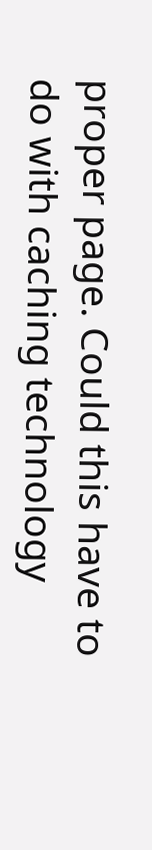proper page. Could this have to do with caching technology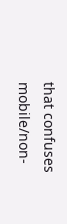that confuses mobile/non-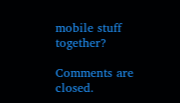mobile stuff together?

Comments are closed.